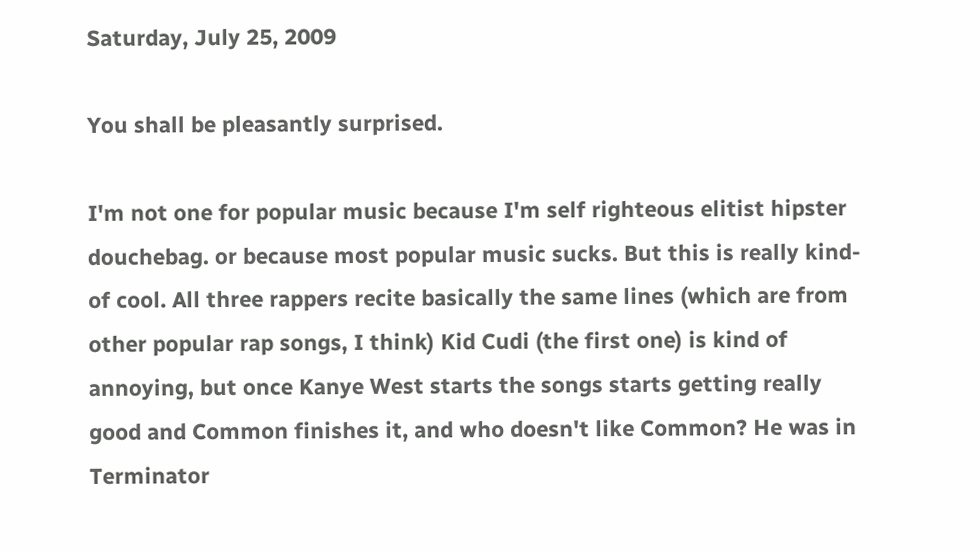Saturday, July 25, 2009

You shall be pleasantly surprised.

I'm not one for popular music because I'm self righteous elitist hipster douchebag. or because most popular music sucks. But this is really kind-of cool. All three rappers recite basically the same lines (which are from other popular rap songs, I think) Kid Cudi (the first one) is kind of annoying, but once Kanye West starts the songs starts getting really good and Common finishes it, and who doesn't like Common? He was in Terminator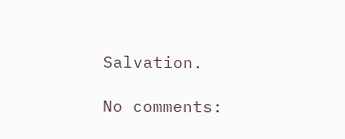Salvation.

No comments: